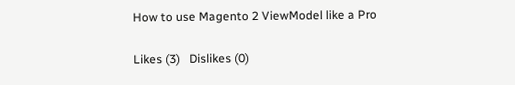How to use Magento 2 ViewModel like a Pro

Likes (3)   Dislikes (0)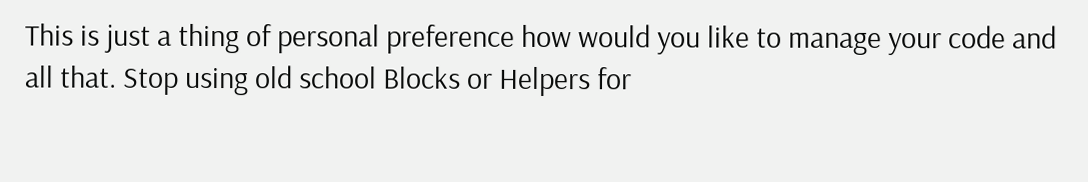This is just a thing of personal preference how would you like to manage your code and all that. Stop using old school Blocks or Helpers for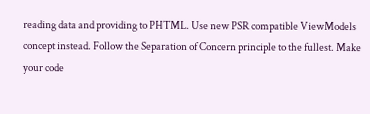reading data and providing to PHTML. Use new PSR compatible ViewModels concept instead. Follow the Separation of Concern principle to the fullest. Make your code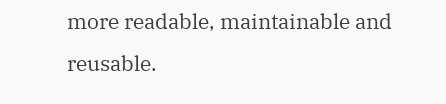more readable, maintainable and reusable.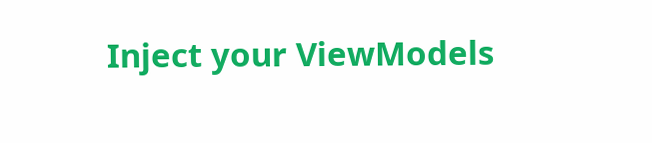Inject your ViewModels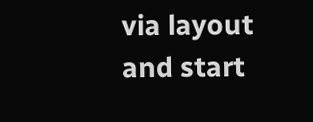via layout and start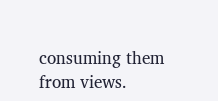consuming them from views.